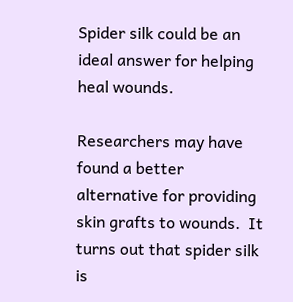Spider silk could be an ideal answer for helping heal wounds.

Researchers may have found a better alternative for providing skin grafts to wounds.  It turns out that spider silk is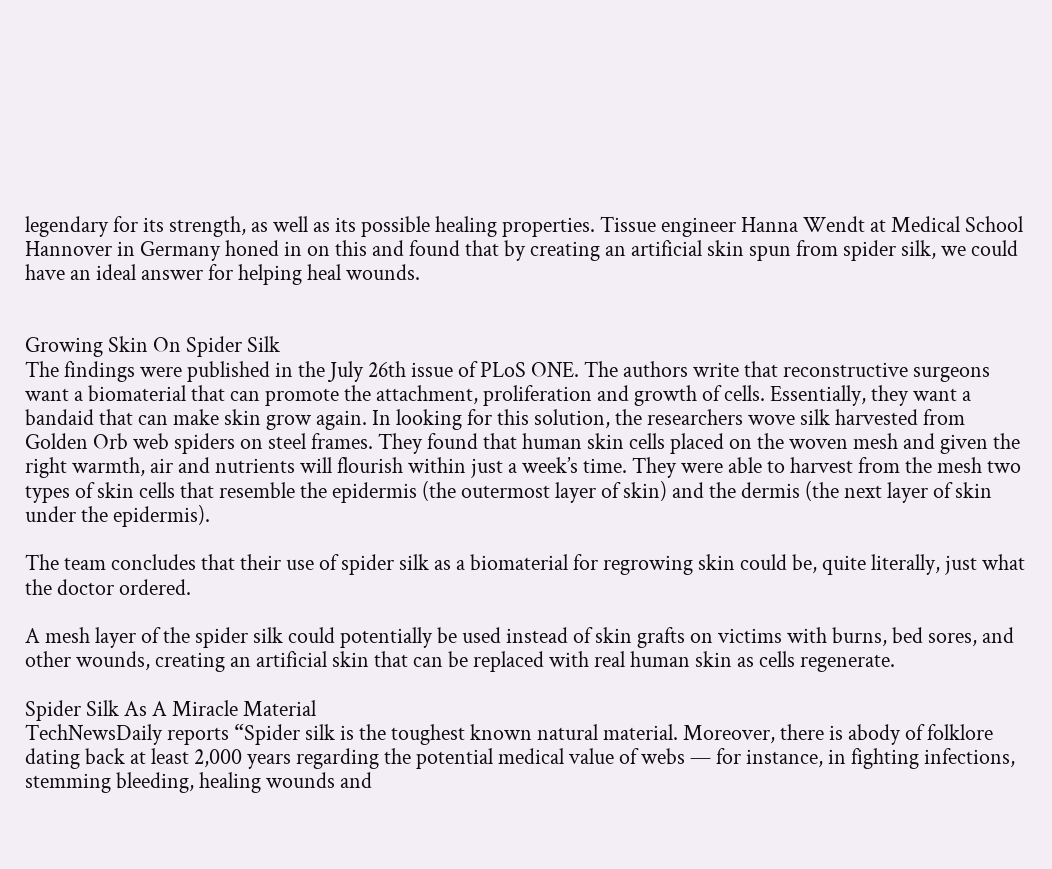legendary for its strength, as well as its possible healing properties. Tissue engineer Hanna Wendt at Medical School Hannover in Germany honed in on this and found that by creating an artificial skin spun from spider silk, we could have an ideal answer for helping heal wounds.


Growing Skin On Spider Silk
The findings were published in the July 26th issue of PLoS ONE. The authors write that reconstructive surgeons want a biomaterial that can promote the attachment, proliferation and growth of cells. Essentially, they want a bandaid that can make skin grow again. In looking for this solution, the researchers wove silk harvested from Golden Orb web spiders on steel frames. They found that human skin cells placed on the woven mesh and given the right warmth, air and nutrients will flourish within just a week’s time. They were able to harvest from the mesh two types of skin cells that resemble the epidermis (the outermost layer of skin) and the dermis (the next layer of skin under the epidermis).

The team concludes that their use of spider silk as a biomaterial for regrowing skin could be, quite literally, just what the doctor ordered.

A mesh layer of the spider silk could potentially be used instead of skin grafts on victims with burns, bed sores, and other wounds, creating an artificial skin that can be replaced with real human skin as cells regenerate.

Spider Silk As A Miracle Material
TechNewsDaily reports “Spider silk is the toughest known natural material. Moreover, there is abody of folklore dating back at least 2,000 years regarding the potential medical value of webs — for instance, in fighting infections, stemming bleeding, healing wounds and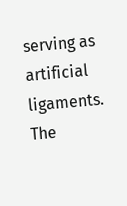serving as artificial ligaments. The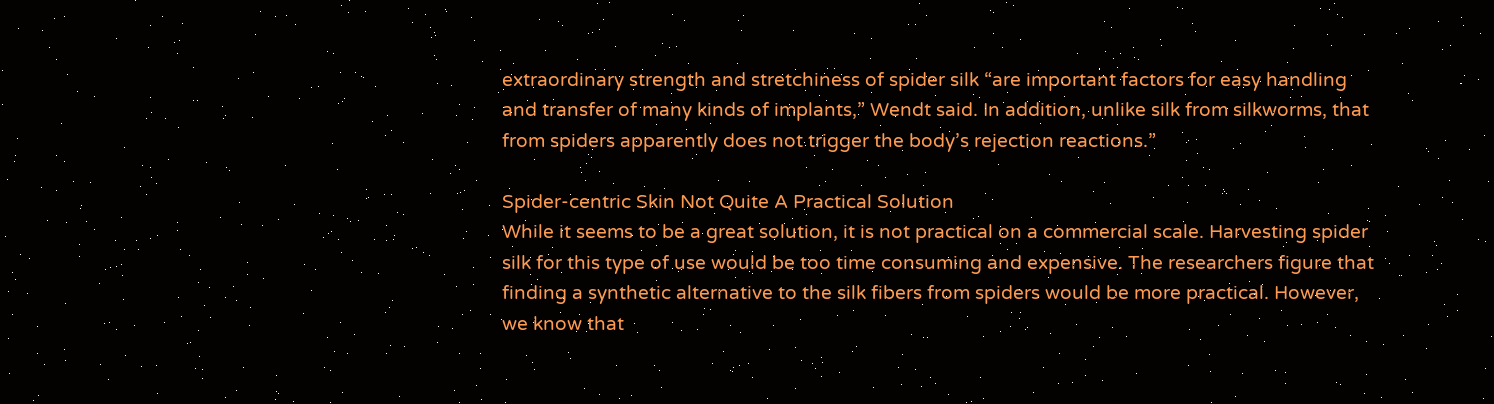extraordinary strength and stretchiness of spider silk “are important factors for easy handling and transfer of many kinds of implants,” Wendt said. In addition, unlike silk from silkworms, that from spiders apparently does not trigger the body’s rejection reactions.”

Spider-centric Skin Not Quite A Practical Solution
While it seems to be a great solution, it is not practical on a commercial scale. Harvesting spider silk for this type of use would be too time consuming and expensive. The researchers figure that finding a synthetic alternative to the silk fibers from spiders would be more practical. However, we know that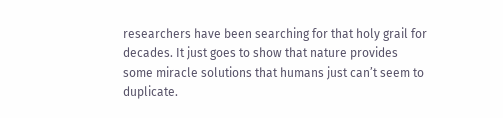researchers have been searching for that holy grail for decades. It just goes to show that nature provides some miracle solutions that humans just can’t seem to duplicate.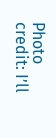Photo credit: I’ll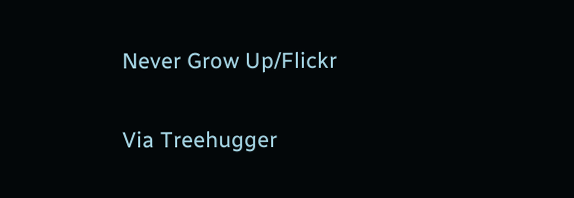Never Grow Up/Flickr

Via Treehugger